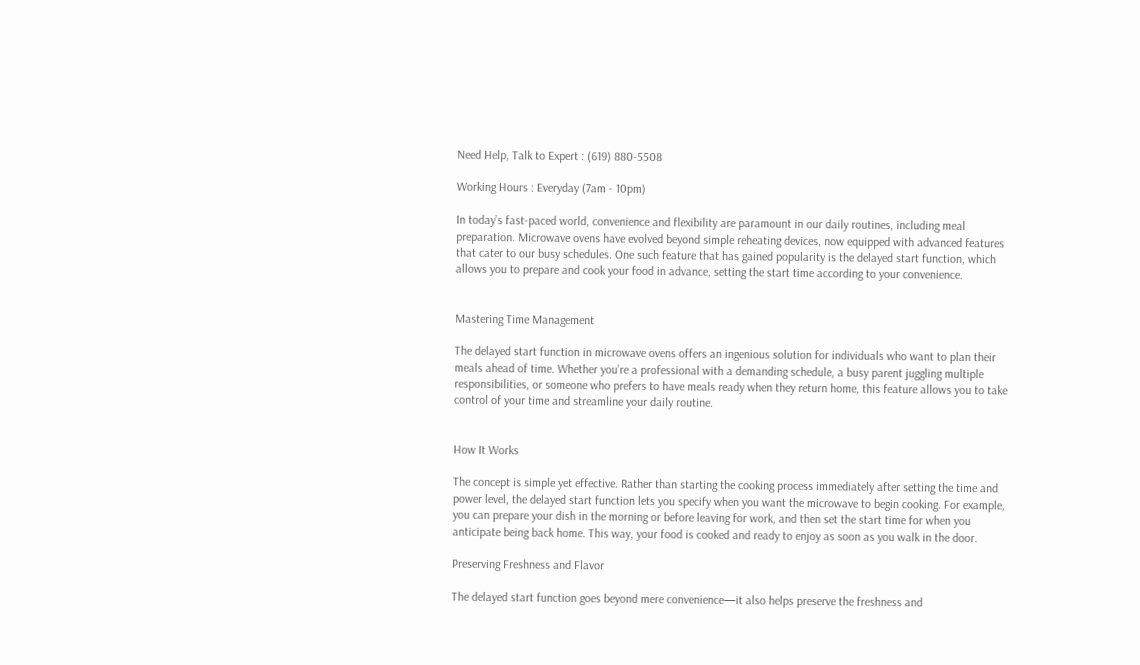Need Help, Talk to Expert : (619) 880-5508

Working Hours : Everyday (7am - 10pm)

In today’s fast-paced world, convenience and flexibility are paramount in our daily routines, including meal preparation. Microwave ovens have evolved beyond simple reheating devices, now equipped with advanced features that cater to our busy schedules. One such feature that has gained popularity is the delayed start function, which allows you to prepare and cook your food in advance, setting the start time according to your convenience.


Mastering Time Management

The delayed start function in microwave ovens offers an ingenious solution for individuals who want to plan their meals ahead of time. Whether you’re a professional with a demanding schedule, a busy parent juggling multiple responsibilities, or someone who prefers to have meals ready when they return home, this feature allows you to take control of your time and streamline your daily routine.


How It Works

The concept is simple yet effective. Rather than starting the cooking process immediately after setting the time and power level, the delayed start function lets you specify when you want the microwave to begin cooking. For example, you can prepare your dish in the morning or before leaving for work, and then set the start time for when you anticipate being back home. This way, your food is cooked and ready to enjoy as soon as you walk in the door.

Preserving Freshness and Flavor

The delayed start function goes beyond mere convenience—it also helps preserve the freshness and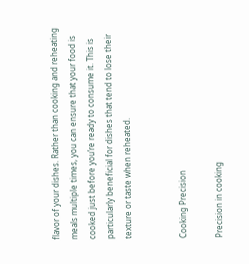flavor of your dishes. Rather than cooking and reheating meals multiple times, you can ensure that your food is cooked just before you’re ready to consume it. This is particularly beneficial for dishes that tend to lose their texture or taste when reheated.


Cooking Precision

Precision in cooking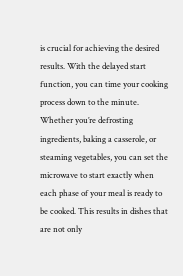is crucial for achieving the desired results. With the delayed start function, you can time your cooking process down to the minute. Whether you’re defrosting ingredients, baking a casserole, or steaming vegetables, you can set the microwave to start exactly when each phase of your meal is ready to be cooked. This results in dishes that are not only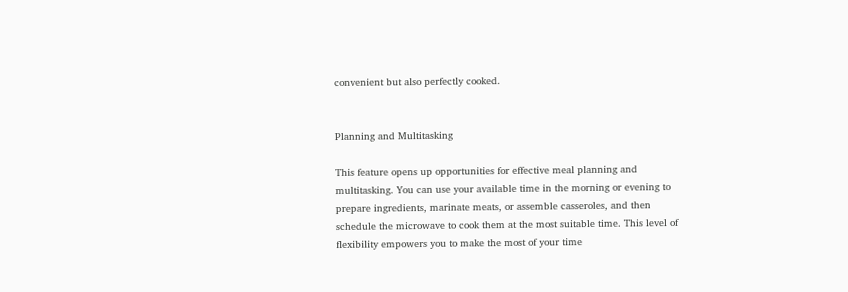convenient but also perfectly cooked.


Planning and Multitasking

This feature opens up opportunities for effective meal planning and multitasking. You can use your available time in the morning or evening to prepare ingredients, marinate meats, or assemble casseroles, and then schedule the microwave to cook them at the most suitable time. This level of flexibility empowers you to make the most of your time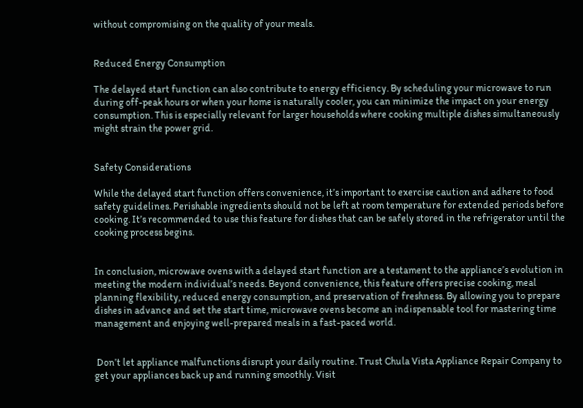without compromising on the quality of your meals.


Reduced Energy Consumption

The delayed start function can also contribute to energy efficiency. By scheduling your microwave to run during off-peak hours or when your home is naturally cooler, you can minimize the impact on your energy consumption. This is especially relevant for larger households where cooking multiple dishes simultaneously might strain the power grid.


Safety Considerations

While the delayed start function offers convenience, it’s important to exercise caution and adhere to food safety guidelines. Perishable ingredients should not be left at room temperature for extended periods before cooking. It’s recommended to use this feature for dishes that can be safely stored in the refrigerator until the cooking process begins.


In conclusion, microwave ovens with a delayed start function are a testament to the appliance’s evolution in meeting the modern individual’s needs. Beyond convenience, this feature offers precise cooking, meal planning flexibility, reduced energy consumption, and preservation of freshness. By allowing you to prepare dishes in advance and set the start time, microwave ovens become an indispensable tool for mastering time management and enjoying well-prepared meals in a fast-paced world.


 Don’t let appliance malfunctions disrupt your daily routine. Trust Chula Vista Appliance Repair Company to get your appliances back up and running smoothly. Visit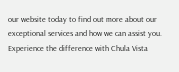our website today to find out more about our exceptional services and how we can assist you. Experience the difference with Chula Vista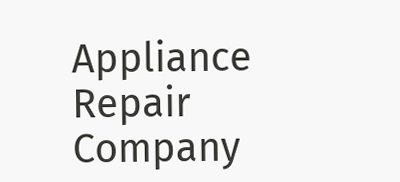Appliance Repair Company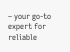– your go-to expert for reliable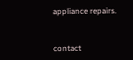appliance repairs.


contact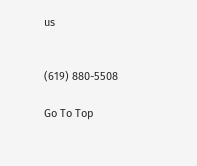us


(619) 880-5508

Go To Top